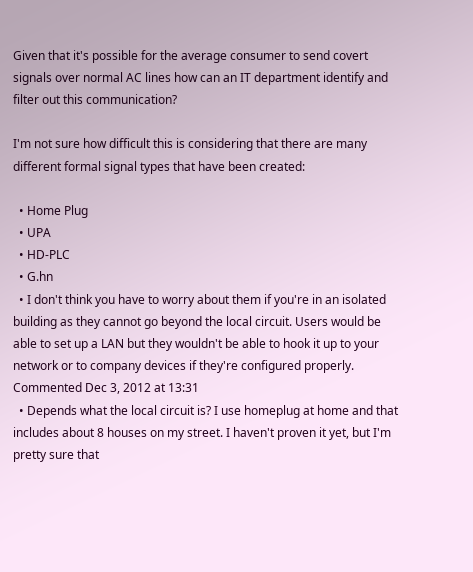Given that it's possible for the average consumer to send covert signals over normal AC lines how can an IT department identify and filter out this communication?

I'm not sure how difficult this is considering that there are many different formal signal types that have been created:

  • Home Plug
  • UPA
  • HD-PLC
  • G.hn
  • I don't think you have to worry about them if you're in an isolated building as they cannot go beyond the local circuit. Users would be able to set up a LAN but they wouldn't be able to hook it up to your network or to company devices if they're configured properly. Commented Dec 3, 2012 at 13:31
  • Depends what the local circuit is? I use homeplug at home and that includes about 8 houses on my street. I haven't proven it yet, but I'm pretty sure that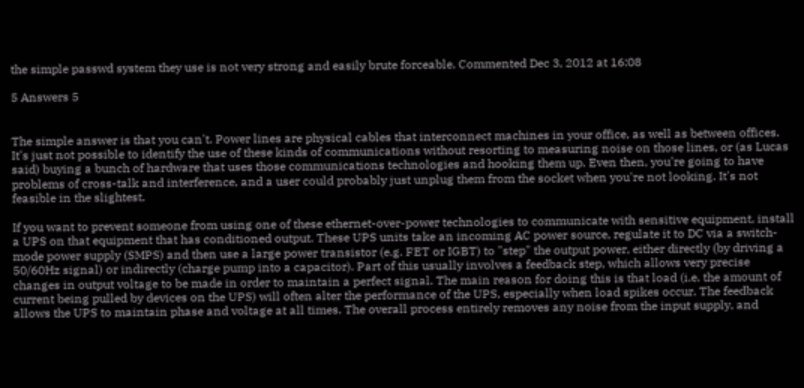the simple passwd system they use is not very strong and easily brute forceable. Commented Dec 3, 2012 at 16:08

5 Answers 5


The simple answer is that you can't. Power lines are physical cables that interconnect machines in your office, as well as between offices. It's just not possible to identify the use of these kinds of communications without resorting to measuring noise on those lines, or (as Lucas said) buying a bunch of hardware that uses those communications technologies and hooking them up. Even then, you're going to have problems of cross-talk and interference, and a user could probably just unplug them from the socket when you're not looking. It's not feasible in the slightest.

If you want to prevent someone from using one of these ethernet-over-power technologies to communicate with sensitive equipment, install a UPS on that equipment that has conditioned output. These UPS units take an incoming AC power source, regulate it to DC via a switch-mode power supply (SMPS) and then use a large power transistor (e.g. FET or IGBT) to "step" the output power, either directly (by driving a 50/60Hz signal) or indirectly (charge pump into a capacitor). Part of this usually involves a feedback step, which allows very precise changes in output voltage to be made in order to maintain a perfect signal. The main reason for doing this is that load (i.e. the amount of current being pulled by devices on the UPS) will often alter the performance of the UPS, especially when load spikes occur. The feedback allows the UPS to maintain phase and voltage at all times. The overall process entirely removes any noise from the input supply, and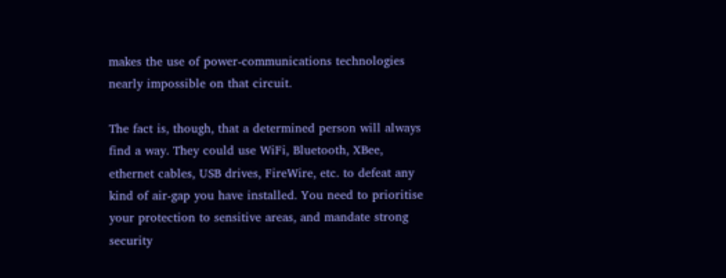makes the use of power-communications technologies nearly impossible on that circuit.

The fact is, though, that a determined person will always find a way. They could use WiFi, Bluetooth, XBee, ethernet cables, USB drives, FireWire, etc. to defeat any kind of air-gap you have installed. You need to prioritise your protection to sensitive areas, and mandate strong security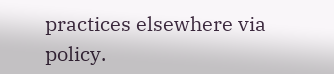practices elsewhere via policy.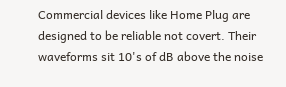Commercial devices like Home Plug are designed to be reliable not covert. Their waveforms sit 10's of dB above the noise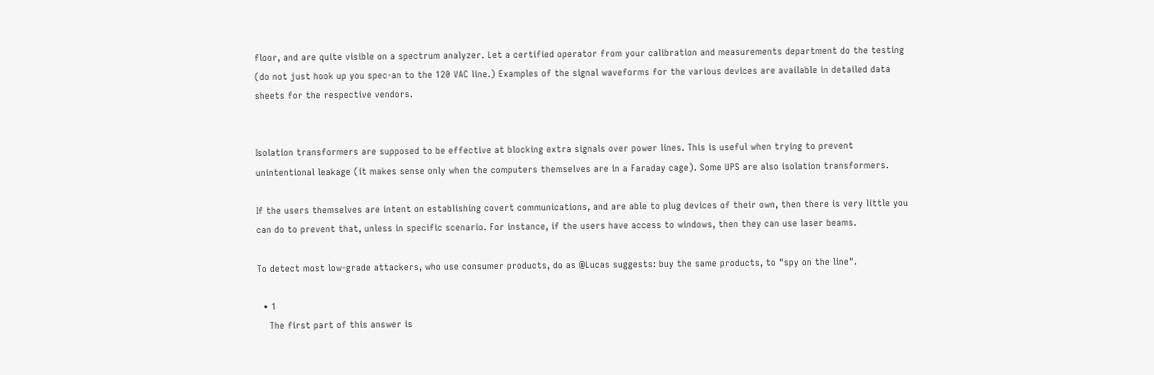floor, and are quite visible on a spectrum analyzer. Let a certified operator from your calibration and measurements department do the testing (do not just hook up you spec-an to the 120 VAC line.) Examples of the signal waveforms for the various devices are available in detailed data sheets for the respective vendors.


Isolation transformers are supposed to be effective at blocking extra signals over power lines. This is useful when trying to prevent unintentional leakage (it makes sense only when the computers themselves are in a Faraday cage). Some UPS are also isolation transformers.

If the users themselves are intent on establishing covert communications, and are able to plug devices of their own, then there is very little you can do to prevent that, unless in specific scenario. For instance, if the users have access to windows, then they can use laser beams.

To detect most low-grade attackers, who use consumer products, do as @Lucas suggests: buy the same products, to "spy on the line".

  • 1
    The first part of this answer is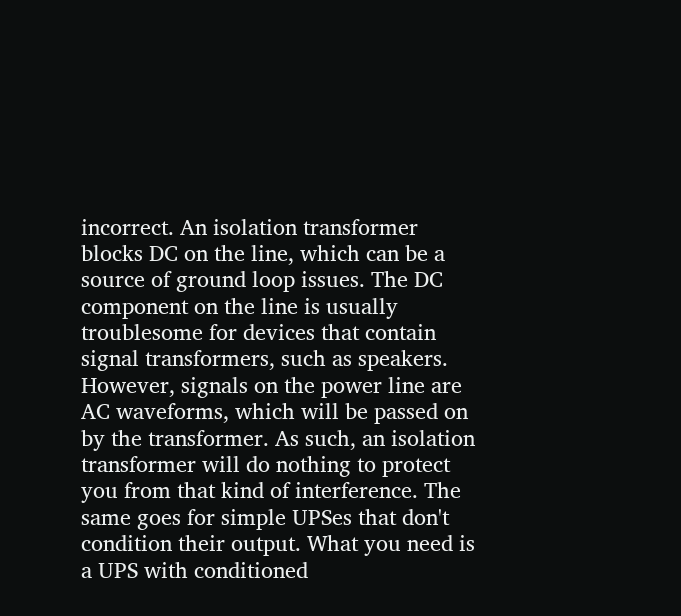incorrect. An isolation transformer blocks DC on the line, which can be a source of ground loop issues. The DC component on the line is usually troublesome for devices that contain signal transformers, such as speakers. However, signals on the power line are AC waveforms, which will be passed on by the transformer. As such, an isolation transformer will do nothing to protect you from that kind of interference. The same goes for simple UPSes that don't condition their output. What you need is a UPS with conditioned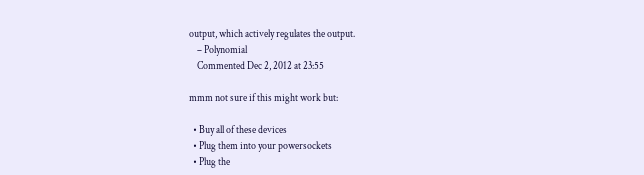output, which actively regulates the output.
    – Polynomial
    Commented Dec 2, 2012 at 23:55

mmm not sure if this might work but:

  • Buy all of these devices
  • Plug them into your powersockets
  • Plug the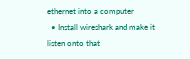ethernet into a computer
  • Install wireshark and make it listen onto that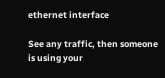ethernet interface

See any traffic, then someone is using your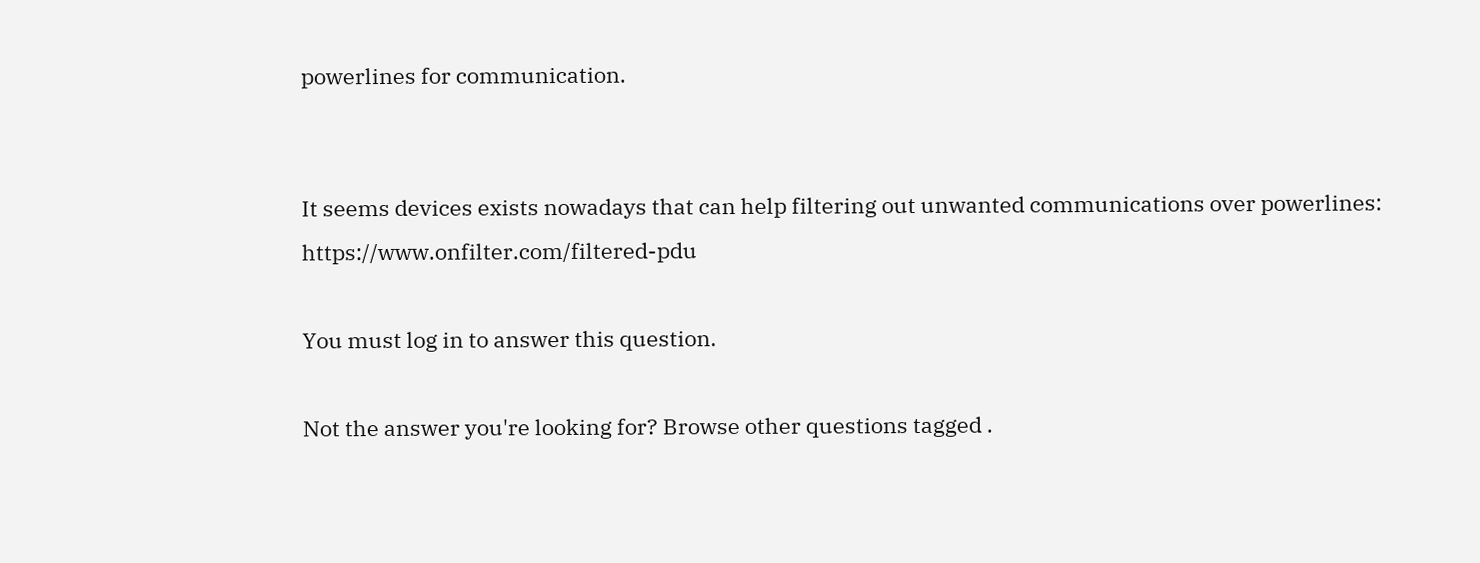powerlines for communication.


It seems devices exists nowadays that can help filtering out unwanted communications over powerlines: https://www.onfilter.com/filtered-pdu

You must log in to answer this question.

Not the answer you're looking for? Browse other questions tagged .